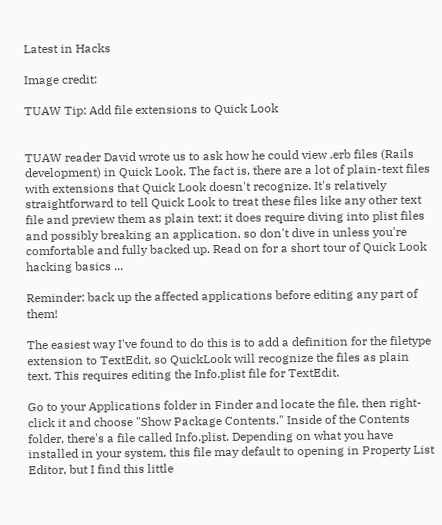Latest in Hacks

Image credit:

TUAW Tip: Add file extensions to Quick Look


TUAW reader David wrote us to ask how he could view .erb files (Rails development) in Quick Look. The fact is, there are a lot of plain-text files with extensions that Quick Look doesn't recognize. It's relatively straightforward to tell Quick Look to treat these files like any other text file and preview them as plain text; it does require diving into plist files and possibly breaking an application, so don't dive in unless you're comfortable and fully backed up. Read on for a short tour of Quick Look hacking basics ...

Reminder: back up the affected applications before editing any part of them!

The easiest way I've found to do this is to add a definition for the filetype extension to TextEdit, so QuickLook will recognize the files as plain text. This requires editing the Info.plist file for TextEdit.

Go to your Applications folder in Finder and locate the file, then right-click it and choose "Show Package Contents." Inside of the Contents folder, there's a file called Info.plist. Depending on what you have installed in your system, this file may default to opening in Property List Editor, but I find this little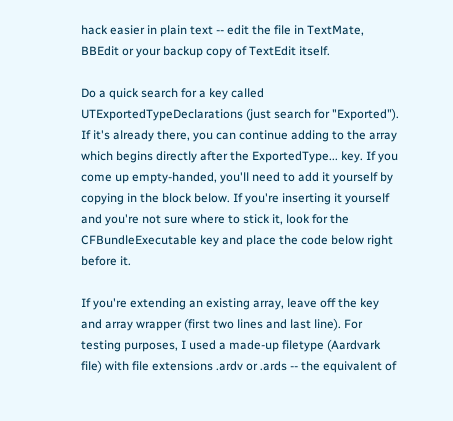hack easier in plain text -- edit the file in TextMate, BBEdit or your backup copy of TextEdit itself.

Do a quick search for a key called UTExportedTypeDeclarations (just search for "Exported"). If it's already there, you can continue adding to the array which begins directly after the ExportedType... key. If you come up empty-handed, you'll need to add it yourself by copying in the block below. If you're inserting it yourself and you're not sure where to stick it, look for the CFBundleExecutable key and place the code below right before it.

If you're extending an existing array, leave off the key and array wrapper (first two lines and last line). For testing purposes, I used a made-up filetype (Aardvark file) with file extensions .ardv or .ards -- the equivalent of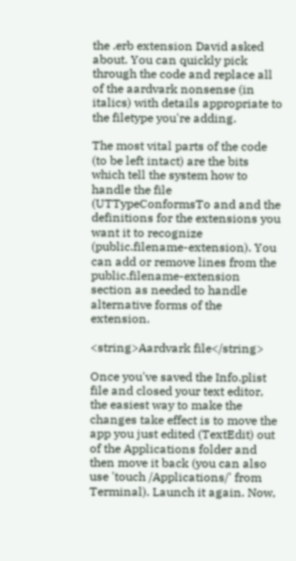the .erb extension David asked about. You can quickly pick through the code and replace all of the aardvark nonsense (in italics) with details appropriate to the filetype you're adding.

The most vital parts of the code (to be left intact) are the bits which tell the system how to handle the file (UTTypeConformsTo and and the definitions for the extensions you want it to recognize (public.filename-extension). You can add or remove lines from the public.filename-extension section as needed to handle alternative forms of the extension.

<string>Aardvark file</string>

Once you've saved the Info.plist file and closed your text editor, the easiest way to make the changes take effect is to move the app you just edited (TextEdit) out of the Applications folder and then move it back (you can also use 'touch /Applications/' from Terminal). Launch it again. Now,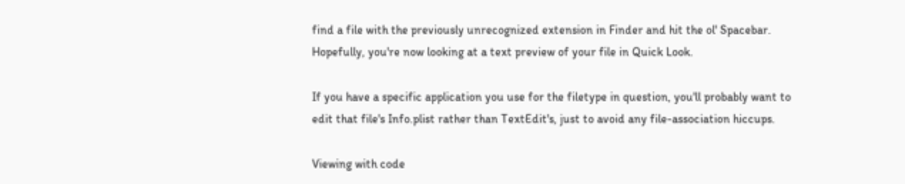find a file with the previously unrecognized extension in Finder and hit the ol' Spacebar. Hopefully, you're now looking at a text preview of your file in Quick Look.

If you have a specific application you use for the filetype in question, you'll probably want to edit that file's Info.plist rather than TextEdit's, just to avoid any file-association hiccups.

Viewing with code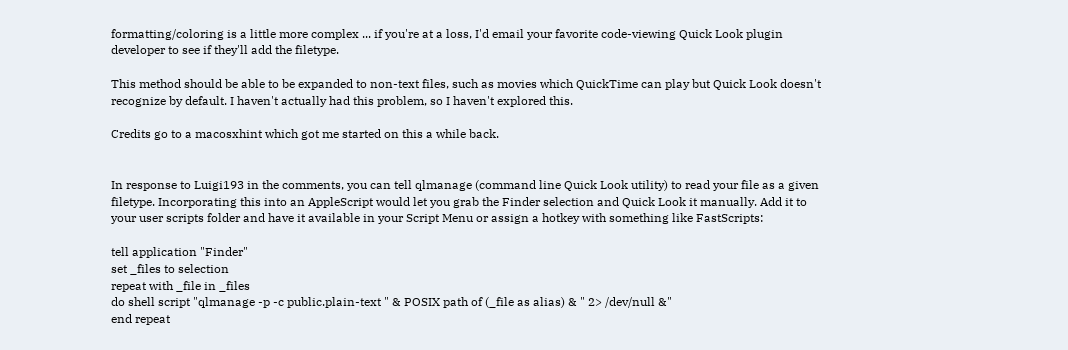formatting/coloring is a little more complex ... if you're at a loss, I'd email your favorite code-viewing Quick Look plugin developer to see if they'll add the filetype.

This method should be able to be expanded to non-text files, such as movies which QuickTime can play but Quick Look doesn't recognize by default. I haven't actually had this problem, so I haven't explored this.

Credits go to a macosxhint which got me started on this a while back.


In response to Luigi193 in the comments, you can tell qlmanage (command line Quick Look utility) to read your file as a given filetype. Incorporating this into an AppleScript would let you grab the Finder selection and Quick Look it manually. Add it to your user scripts folder and have it available in your Script Menu or assign a hotkey with something like FastScripts:

tell application "Finder"
set _files to selection
repeat with _file in _files
do shell script "qlmanage -p -c public.plain-text " & POSIX path of (_file as alias) & " 2> /dev/null &"
end repeat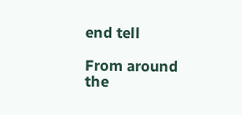end tell

From around the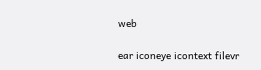web

ear iconeye icontext filevr